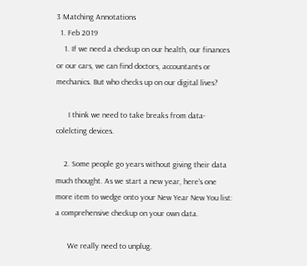3 Matching Annotations
  1. Feb 2019
    1. If we need a checkup on our health, our finances or our cars, we can find doctors, accountants or mechanics. But who checks up on our digital lives?

      I think we need to take breaks from data-colelcting devices.

    2. Some people go years without giving their data much thought. As we start a new year, here’s one more item to wedge onto your New Year New You list: a comprehensive checkup on your own data.

      We really need to unplug.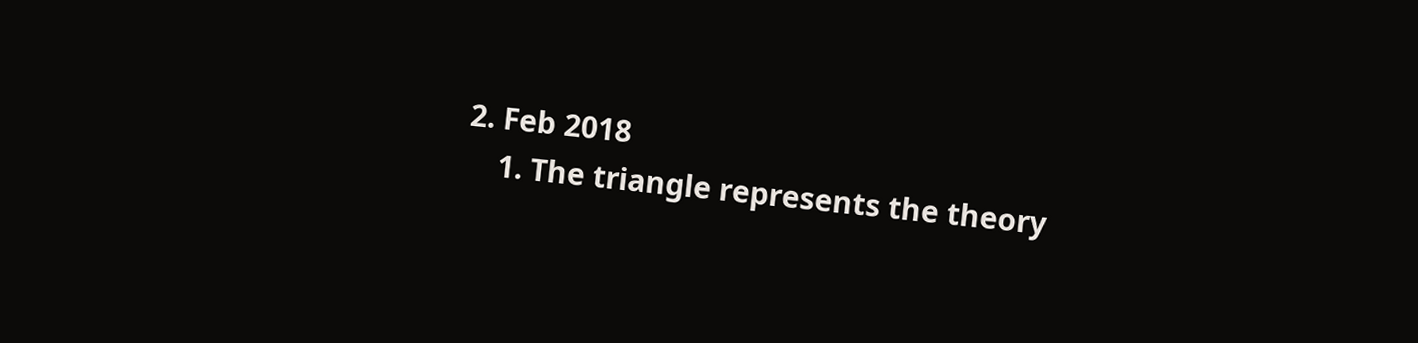2. Feb 2018
    1. The triangle represents the theory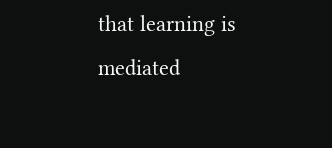that learning is mediated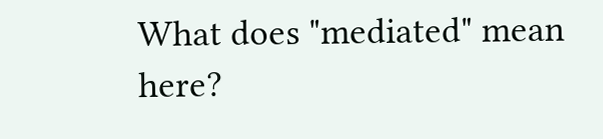What does "mediated" mean here?